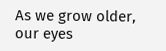As we grow older, our eyes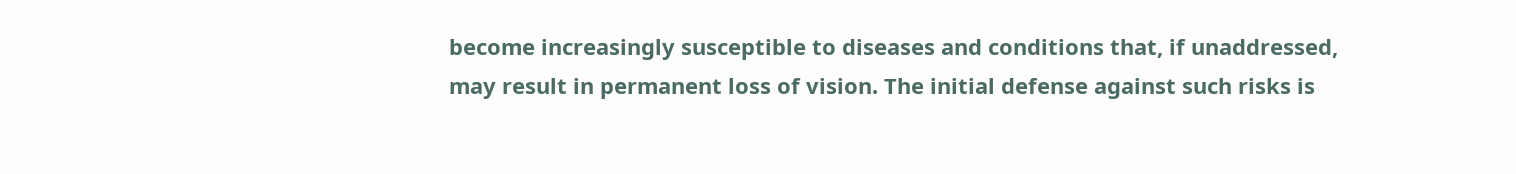become increasingly susceptible to diseases and conditions that, if unaddressed, may result in permanent loss of vision. The initial defense against such risks is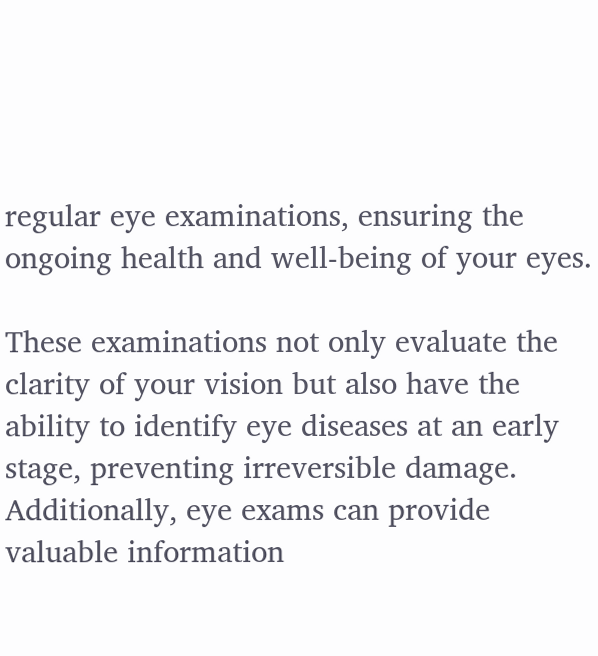regular eye examinations, ensuring the ongoing health and well-being of your eyes.

These examinations not only evaluate the clarity of your vision but also have the ability to identify eye diseases at an early stage, preventing irreversible damage. Additionally, eye exams can provide valuable information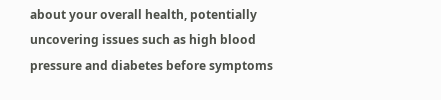about your overall health, potentially uncovering issues such as high blood pressure and diabetes before symptoms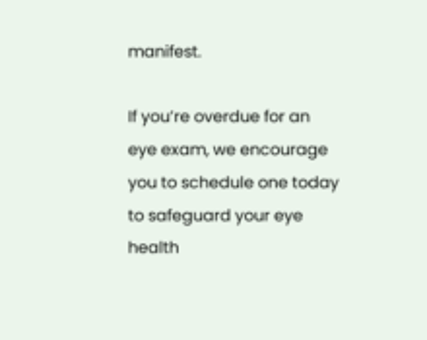manifest.

If you’re overdue for an eye exam, we encourage you to schedule one today to safeguard your eye health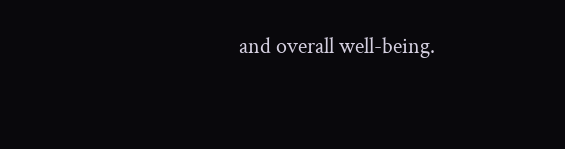and overall well-being.